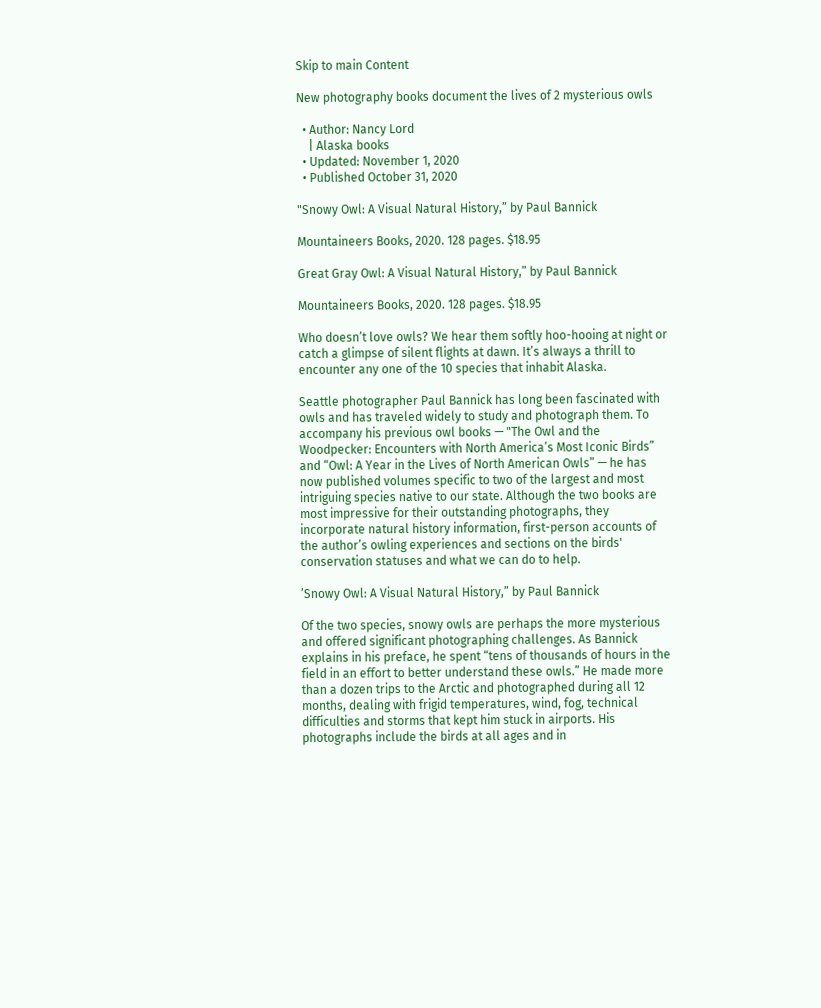Skip to main Content

New photography books document the lives of 2 mysterious owls

  • Author: Nancy Lord
    | Alaska books
  • Updated: November 1, 2020
  • Published October 31, 2020

"Snowy Owl: A Visual Natural History,” by Paul Bannick

Mountaineers Books, 2020. 128 pages. $18.95

Great Gray Owl: A Visual Natural History,” by Paul Bannick

Mountaineers Books, 2020. 128 pages. $18.95

Who doesn’t love owls? We hear them softly hoo-hooing at night or catch a glimpse of silent flights at dawn. It’s always a thrill to encounter any one of the 10 species that inhabit Alaska.

Seattle photographer Paul Bannick has long been fascinated with owls and has traveled widely to study and photograph them. To accompany his previous owl books — "The Owl and the Woodpecker: Encounters with North America’s Most Iconic Birds” and “Owl: A Year in the Lives of North American Owls” — he has now published volumes specific to two of the largest and most intriguing species native to our state. Although the two books are most impressive for their outstanding photographs, they incorporate natural history information, first-person accounts of the author’s owling experiences and sections on the birds' conservation statuses and what we can do to help.

’Snowy Owl: A Visual Natural History,” by Paul Bannick

Of the two species, snowy owls are perhaps the more mysterious and offered significant photographing challenges. As Bannick explains in his preface, he spent “tens of thousands of hours in the field in an effort to better understand these owls.” He made more than a dozen trips to the Arctic and photographed during all 12 months, dealing with frigid temperatures, wind, fog, technical difficulties and storms that kept him stuck in airports. His photographs include the birds at all ages and in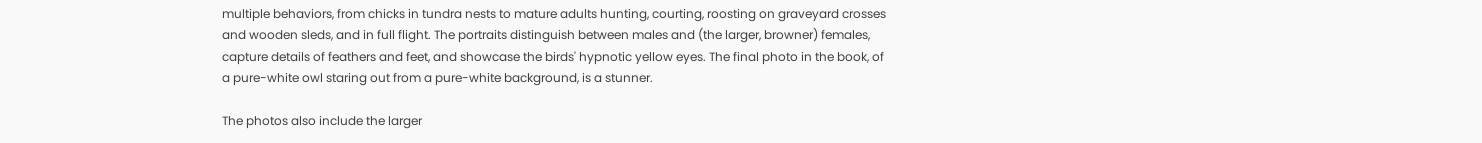multiple behaviors, from chicks in tundra nests to mature adults hunting, courting, roosting on graveyard crosses and wooden sleds, and in full flight. The portraits distinguish between males and (the larger, browner) females, capture details of feathers and feet, and showcase the birds' hypnotic yellow eyes. The final photo in the book, of a pure-white owl staring out from a pure-white background, is a stunner.

The photos also include the larger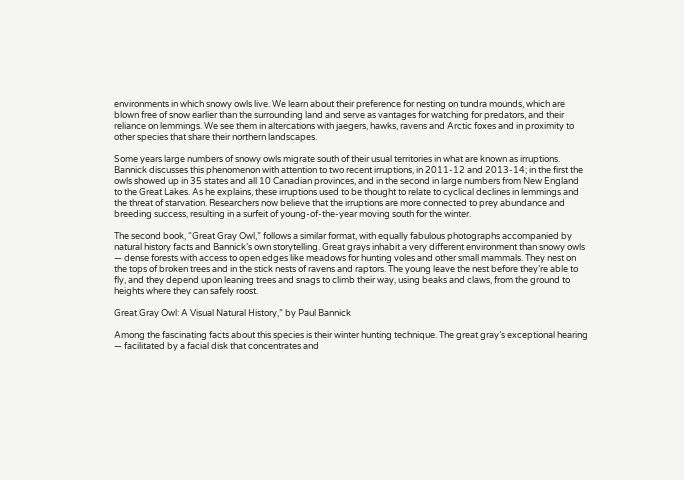environments in which snowy owls live. We learn about their preference for nesting on tundra mounds, which are blown free of snow earlier than the surrounding land and serve as vantages for watching for predators, and their reliance on lemmings. We see them in altercations with jaegers, hawks, ravens and Arctic foxes and in proximity to other species that share their northern landscapes.

Some years large numbers of snowy owls migrate south of their usual territories in what are known as irruptions. Bannick discusses this phenomenon with attention to two recent irruptions, in 2011-12 and 2013-14; in the first the owls showed up in 35 states and all 10 Canadian provinces, and in the second in large numbers from New England to the Great Lakes. As he explains, these irruptions used to be thought to relate to cyclical declines in lemmings and the threat of starvation. Researchers now believe that the irruptions are more connected to prey abundance and breeding success, resulting in a surfeit of young-of-the-year moving south for the winter.

The second book, “Great Gray Owl,” follows a similar format, with equally fabulous photographs accompanied by natural history facts and Bannick’s own storytelling. Great grays inhabit a very different environment than snowy owls — dense forests with access to open edges like meadows for hunting voles and other small mammals. They nest on the tops of broken trees and in the stick nests of ravens and raptors. The young leave the nest before they’re able to fly, and they depend upon leaning trees and snags to climb their way, using beaks and claws, from the ground to heights where they can safely roost.

Great Gray Owl: A Visual Natural History,” by Paul Bannick

Among the fascinating facts about this species is their winter hunting technique. The great gray’s exceptional hearing — facilitated by a facial disk that concentrates and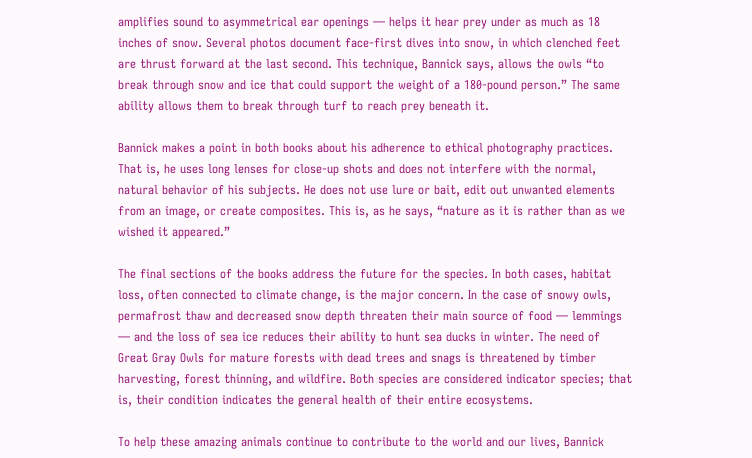amplifies sound to asymmetrical ear openings — helps it hear prey under as much as 18 inches of snow. Several photos document face-first dives into snow, in which clenched feet are thrust forward at the last second. This technique, Bannick says, allows the owls “to break through snow and ice that could support the weight of a 180-pound person.” The same ability allows them to break through turf to reach prey beneath it.

Bannick makes a point in both books about his adherence to ethical photography practices. That is, he uses long lenses for close-up shots and does not interfere with the normal, natural behavior of his subjects. He does not use lure or bait, edit out unwanted elements from an image, or create composites. This is, as he says, “nature as it is rather than as we wished it appeared.”

The final sections of the books address the future for the species. In both cases, habitat loss, often connected to climate change, is the major concern. In the case of snowy owls, permafrost thaw and decreased snow depth threaten their main source of food — lemmings — and the loss of sea ice reduces their ability to hunt sea ducks in winter. The need of Great Gray Owls for mature forests with dead trees and snags is threatened by timber harvesting, forest thinning, and wildfire. Both species are considered indicator species; that is, their condition indicates the general health of their entire ecosystems.

To help these amazing animals continue to contribute to the world and our lives, Bannick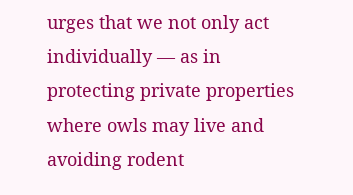urges that we not only act individually — as in protecting private properties where owls may live and avoiding rodent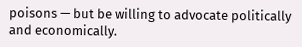poisons — but be willing to advocate politically and economically.